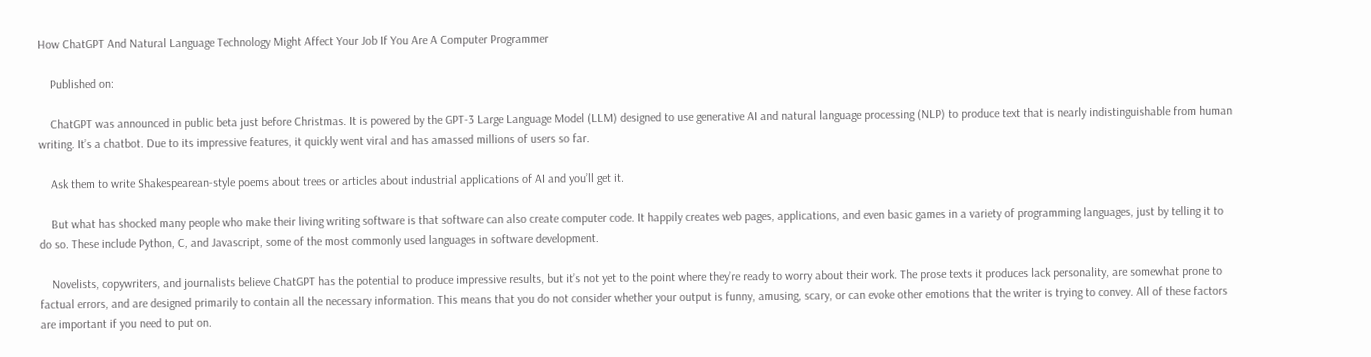How ChatGPT And Natural Language Technology Might Affect Your Job If You Are A Computer Programmer

    Published on:

    ChatGPT was announced in public beta just before Christmas. It is powered by the GPT-3 Large Language Model (LLM) designed to use generative AI and natural language processing (NLP) to produce text that is nearly indistinguishable from human writing. It’s a chatbot. Due to its impressive features, it quickly went viral and has amassed millions of users so far.

    Ask them to write Shakespearean-style poems about trees or articles about industrial applications of AI and you’ll get it.

    But what has shocked many people who make their living writing software is that software can also create computer code. It happily creates web pages, applications, and even basic games in a variety of programming languages, just by telling it to do so. These include Python, C, and Javascript, some of the most commonly used languages in software development.

    Novelists, copywriters, and journalists believe ChatGPT has the potential to produce impressive results, but it’s not yet to the point where they’re ready to worry about their work. The prose texts it produces lack personality, are somewhat prone to factual errors, and are designed primarily to contain all the necessary information. This means that you do not consider whether your output is funny, amusing, scary, or can evoke other emotions that the writer is trying to convey. All of these factors are important if you need to put on.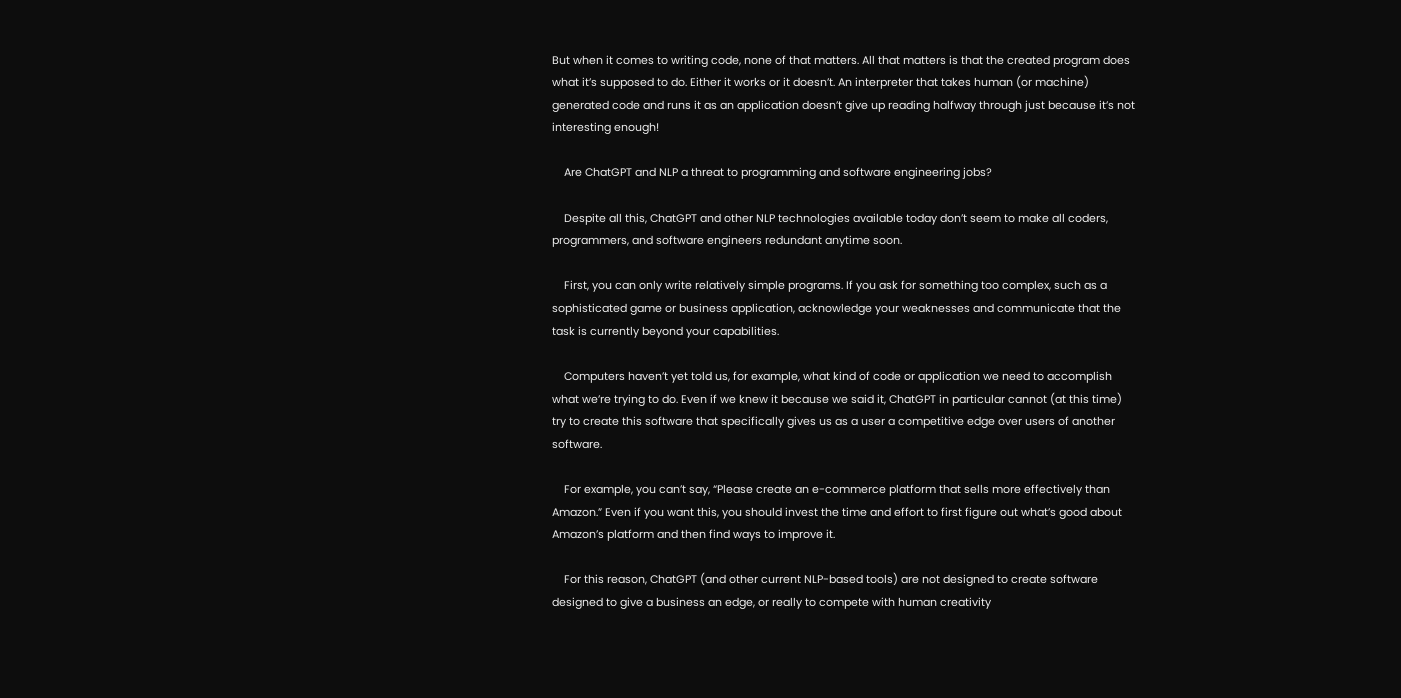But when it comes to writing code, none of that matters. All that matters is that the created program does what it’s supposed to do. Either it works or it doesn’t. An interpreter that takes human (or machine) generated code and runs it as an application doesn’t give up reading halfway through just because it’s not interesting enough!

    Are ChatGPT and NLP a threat to programming and software engineering jobs?

    Despite all this, ChatGPT and other NLP technologies available today don’t seem to make all coders, programmers, and software engineers redundant anytime soon.

    First, you can only write relatively simple programs. If you ask for something too complex, such as a sophisticated game or business application, acknowledge your weaknesses and communicate that the task is currently beyond your capabilities.

    Computers haven’t yet told us, for example, what kind of code or application we need to accomplish what we’re trying to do. Even if we knew it because we said it, ChatGPT in particular cannot (at this time) try to create this software that specifically gives us as a user a competitive edge over users of another software.

    For example, you can’t say, “Please create an e-commerce platform that sells more effectively than Amazon.” Even if you want this, you should invest the time and effort to first figure out what’s good about Amazon’s platform and then find ways to improve it.

    For this reason, ChatGPT (and other current NLP-based tools) are not designed to create software designed to give a business an edge, or really to compete with human creativity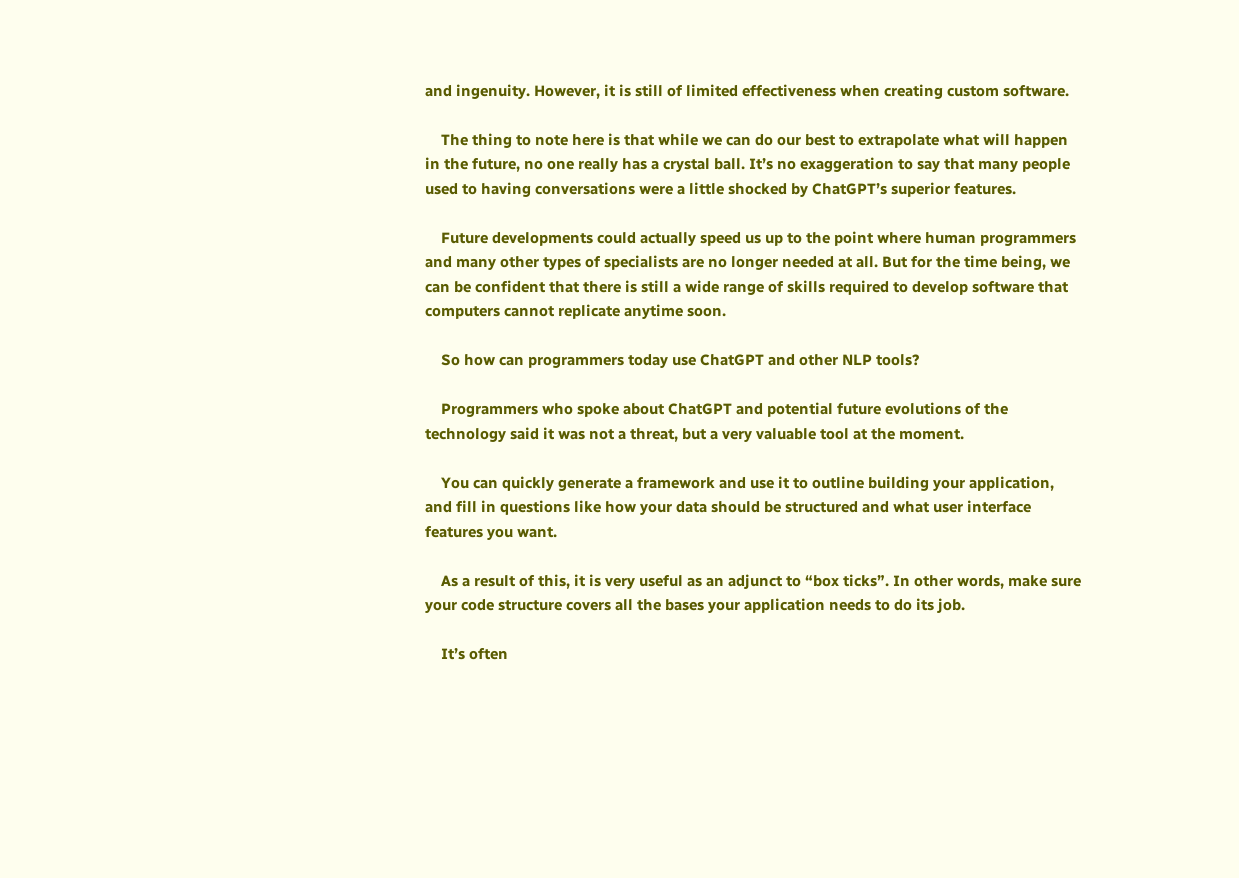and ingenuity. However, it is still of limited effectiveness when creating custom software.

    The thing to note here is that while we can do our best to extrapolate what will happen in the future, no one really has a crystal ball. It’s no exaggeration to say that many people used to having conversations were a little shocked by ChatGPT’s superior features.

    Future developments could actually speed us up to the point where human programmers and many other types of specialists are no longer needed at all. But for the time being, we can be confident that there is still a wide range of skills required to develop software that computers cannot replicate anytime soon.

    So how can programmers today use ChatGPT and other NLP tools?

    Programmers who spoke about ChatGPT and potential future evolutions of the technology said it was not a threat, but a very valuable tool at the moment.

    You can quickly generate a framework and use it to outline building your application, and fill in questions like how your data should be structured and what user interface features you want.

    As a result of this, it is very useful as an adjunct to “box ticks”. In other words, make sure your code structure covers all the bases your application needs to do its job.

    It’s often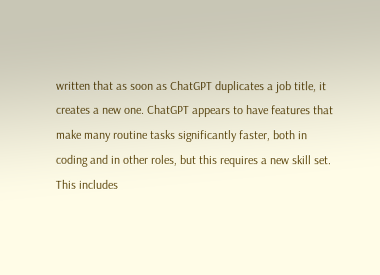written that as soon as ChatGPT duplicates a job title, it creates a new one. ChatGPT appears to have features that make many routine tasks significantly faster, both in coding and in other roles, but this requires a new skill set. This includes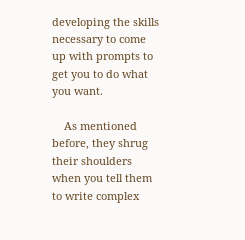developing the skills necessary to come up with prompts to get you to do what you want.

    As mentioned before, they shrug their shoulders when you tell them to write complex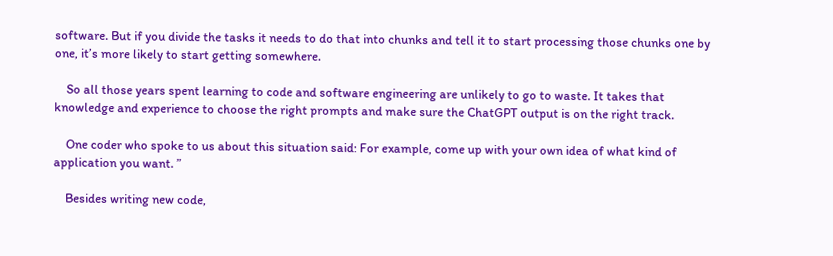software. But if you divide the tasks it needs to do that into chunks and tell it to start processing those chunks one by one, it’s more likely to start getting somewhere.

    So all those years spent learning to code and software engineering are unlikely to go to waste. It takes that knowledge and experience to choose the right prompts and make sure the ChatGPT output is on the right track.

    One coder who spoke to us about this situation said: For example, come up with your own idea of what kind of application you want. ”

    Besides writing new code,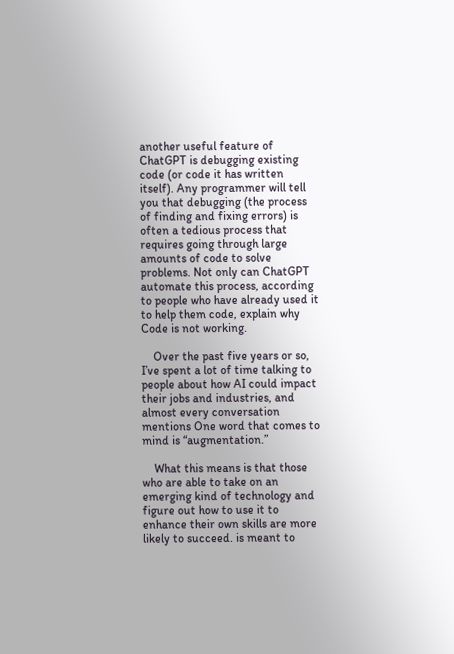another useful feature of ChatGPT is debugging existing code (or code it has written itself). Any programmer will tell you that debugging (the process of finding and fixing errors) is often a tedious process that requires going through large amounts of code to solve problems. Not only can ChatGPT automate this process, according to people who have already used it to help them code, explain why Code is not working.

    Over the past five years or so, I’ve spent a lot of time talking to people about how AI could impact their jobs and industries, and almost every conversation mentions One word that comes to mind is “augmentation.”

    What this means is that those who are able to take on an emerging kind of technology and figure out how to use it to enhance their own skills are more likely to succeed. is meant to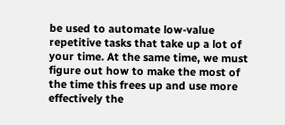be used to automate low-value repetitive tasks that take up a lot of your time. At the same time, we must figure out how to make the most of the time this frees up and use more effectively the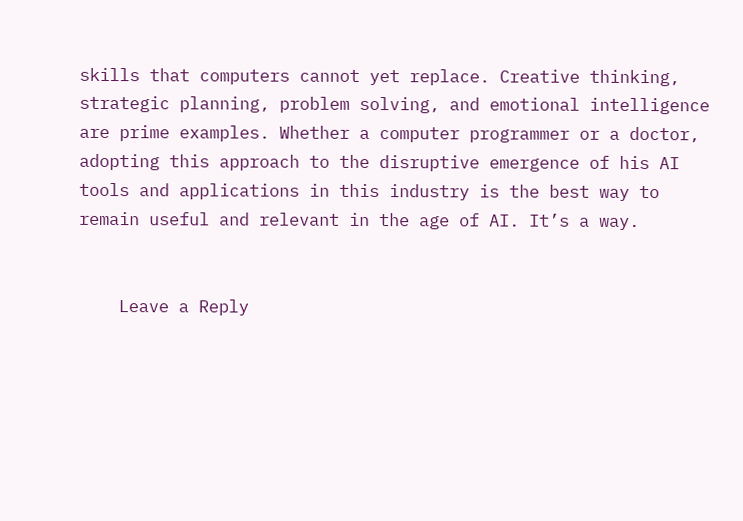skills that computers cannot yet replace. Creative thinking, strategic planning, problem solving, and emotional intelligence are prime examples. Whether a computer programmer or a doctor, adopting this approach to the disruptive emergence of his AI tools and applications in this industry is the best way to remain useful and relevant in the age of AI. It’s a way.


    Leave a Reply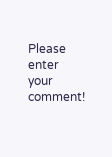Please enter your comment!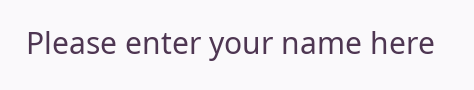Please enter your name here